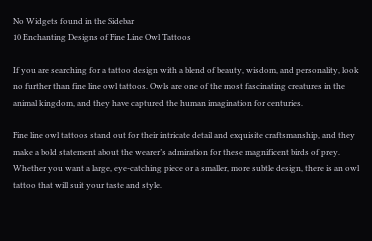No Widgets found in the Sidebar
10 Enchanting Designs of Fine Line Owl Tattoos

If you are searching for a tattoo design with a blend of beauty, wisdom, and personality, look no further than fine line owl tattoos. Owls are one of the most fascinating creatures in the animal kingdom, and they have captured the human imagination for centuries.

Fine line owl tattoos stand out for their intricate detail and exquisite craftsmanship, and they make a bold statement about the wearer’s admiration for these magnificent birds of prey. Whether you want a large, eye-catching piece or a smaller, more subtle design, there is an owl tattoo that will suit your taste and style.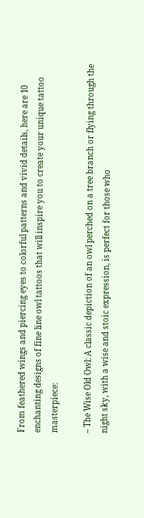From feathered wings and piercing eyes to colorful patterns and vivid details, here are 10 enchanting designs of fine line owl tattoos that will inspire you to create your unique tattoo masterpiece:

– The Wise Old Owl: A classic depiction of an owl perched on a tree branch or flying through the night sky, with a wise and stoic expression, is perfect for those who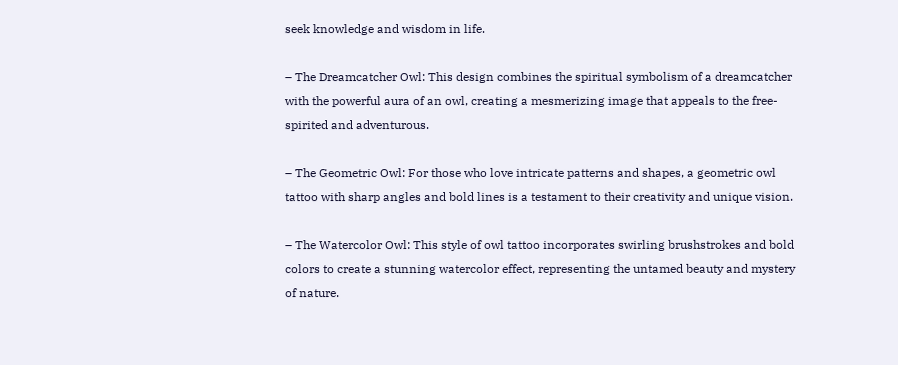seek knowledge and wisdom in life.

– The Dreamcatcher Owl: This design combines the spiritual symbolism of a dreamcatcher with the powerful aura of an owl, creating a mesmerizing image that appeals to the free-spirited and adventurous.

– The Geometric Owl: For those who love intricate patterns and shapes, a geometric owl tattoo with sharp angles and bold lines is a testament to their creativity and unique vision.

– The Watercolor Owl: This style of owl tattoo incorporates swirling brushstrokes and bold colors to create a stunning watercolor effect, representing the untamed beauty and mystery of nature.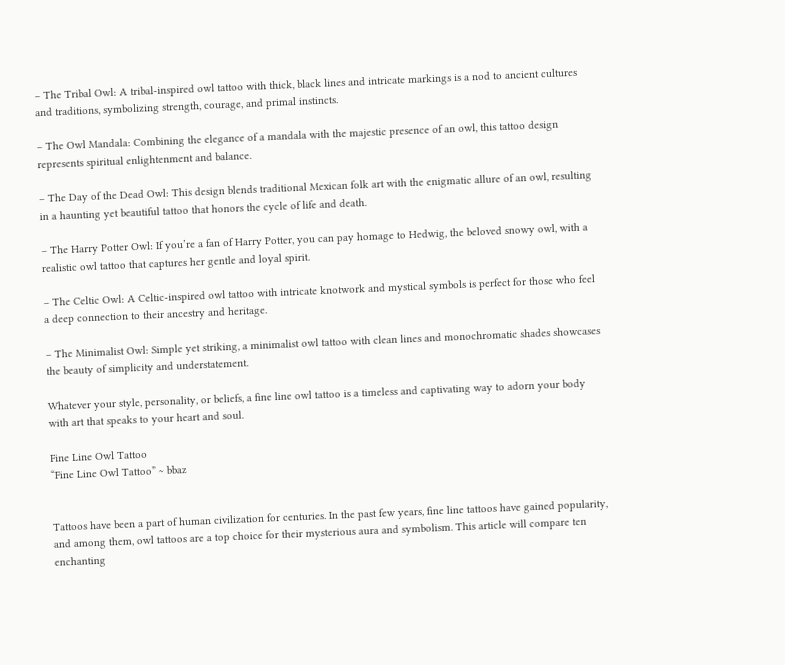– The Tribal Owl: A tribal-inspired owl tattoo with thick, black lines and intricate markings is a nod to ancient cultures and traditions, symbolizing strength, courage, and primal instincts.

– The Owl Mandala: Combining the elegance of a mandala with the majestic presence of an owl, this tattoo design represents spiritual enlightenment and balance.

– The Day of the Dead Owl: This design blends traditional Mexican folk art with the enigmatic allure of an owl, resulting in a haunting yet beautiful tattoo that honors the cycle of life and death.

– The Harry Potter Owl: If you’re a fan of Harry Potter, you can pay homage to Hedwig, the beloved snowy owl, with a realistic owl tattoo that captures her gentle and loyal spirit.

– The Celtic Owl: A Celtic-inspired owl tattoo with intricate knotwork and mystical symbols is perfect for those who feel a deep connection to their ancestry and heritage.

– The Minimalist Owl: Simple yet striking, a minimalist owl tattoo with clean lines and monochromatic shades showcases the beauty of simplicity and understatement.

Whatever your style, personality, or beliefs, a fine line owl tattoo is a timeless and captivating way to adorn your body with art that speaks to your heart and soul.

Fine Line Owl Tattoo
“Fine Line Owl Tattoo” ~ bbaz


Tattoos have been a part of human civilization for centuries. In the past few years, fine line tattoos have gained popularity, and among them, owl tattoos are a top choice for their mysterious aura and symbolism. This article will compare ten enchanting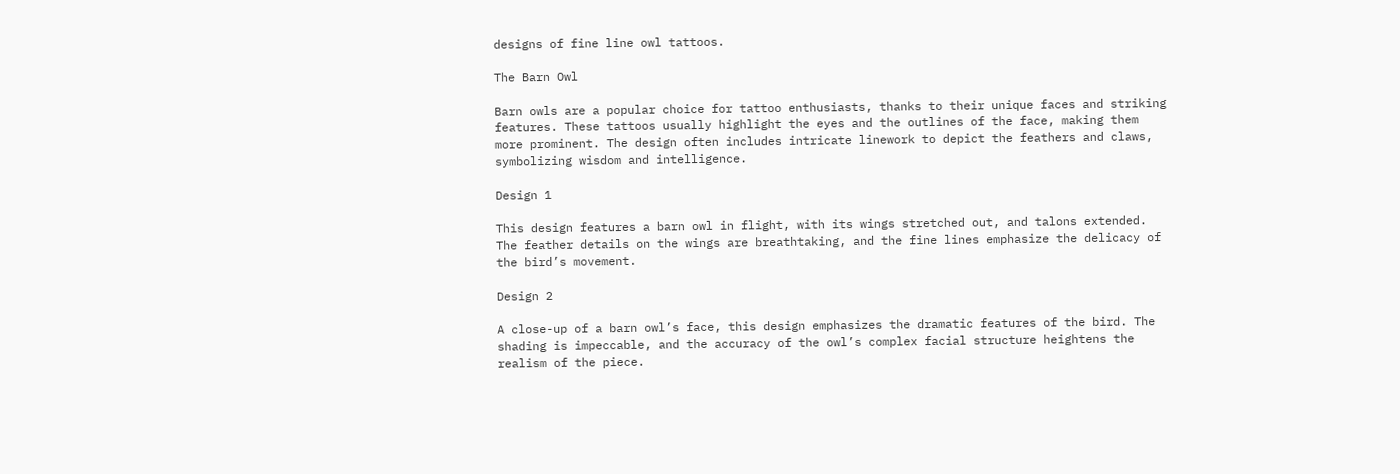designs of fine line owl tattoos.

The Barn Owl

Barn owls are a popular choice for tattoo enthusiasts, thanks to their unique faces and striking features. These tattoos usually highlight the eyes and the outlines of the face, making them more prominent. The design often includes intricate linework to depict the feathers and claws, symbolizing wisdom and intelligence.

Design 1

This design features a barn owl in flight, with its wings stretched out, and talons extended. The feather details on the wings are breathtaking, and the fine lines emphasize the delicacy of the bird’s movement.

Design 2

A close-up of a barn owl’s face, this design emphasizes the dramatic features of the bird. The shading is impeccable, and the accuracy of the owl’s complex facial structure heightens the realism of the piece.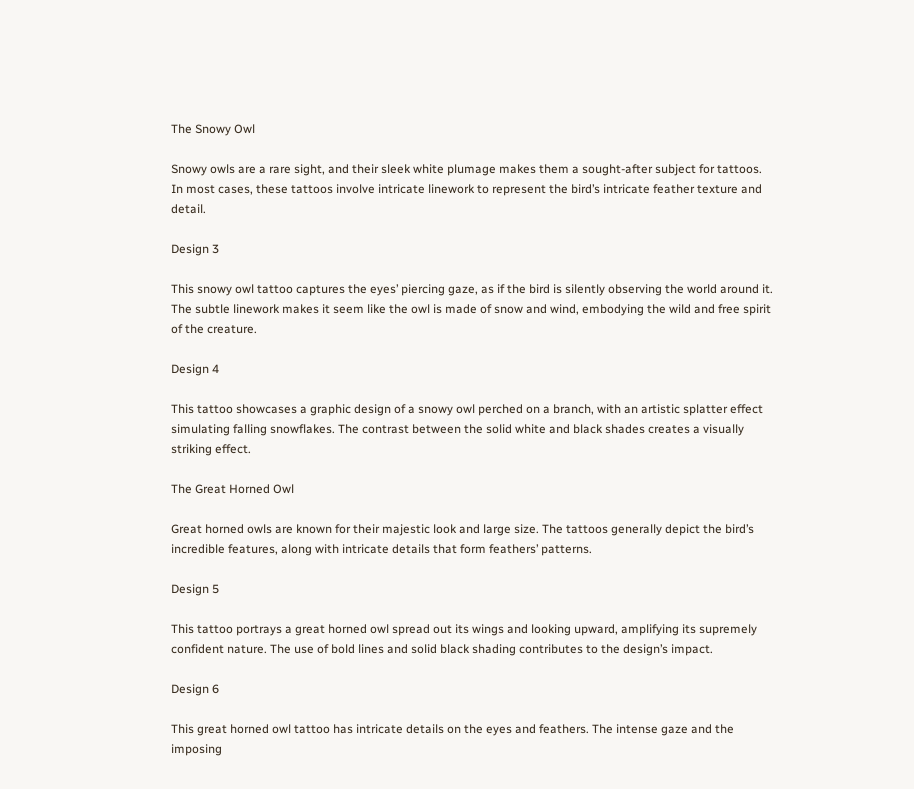The Snowy Owl

Snowy owls are a rare sight, and their sleek white plumage makes them a sought-after subject for tattoos. In most cases, these tattoos involve intricate linework to represent the bird’s intricate feather texture and detail.

Design 3

This snowy owl tattoo captures the eyes’ piercing gaze, as if the bird is silently observing the world around it. The subtle linework makes it seem like the owl is made of snow and wind, embodying the wild and free spirit of the creature.

Design 4

This tattoo showcases a graphic design of a snowy owl perched on a branch, with an artistic splatter effect simulating falling snowflakes. The contrast between the solid white and black shades creates a visually striking effect.

The Great Horned Owl

Great horned owls are known for their majestic look and large size. The tattoos generally depict the bird’s incredible features, along with intricate details that form feathers’ patterns.

Design 5

This tattoo portrays a great horned owl spread out its wings and looking upward, amplifying its supremely confident nature. The use of bold lines and solid black shading contributes to the design’s impact.

Design 6

This great horned owl tattoo has intricate details on the eyes and feathers. The intense gaze and the imposing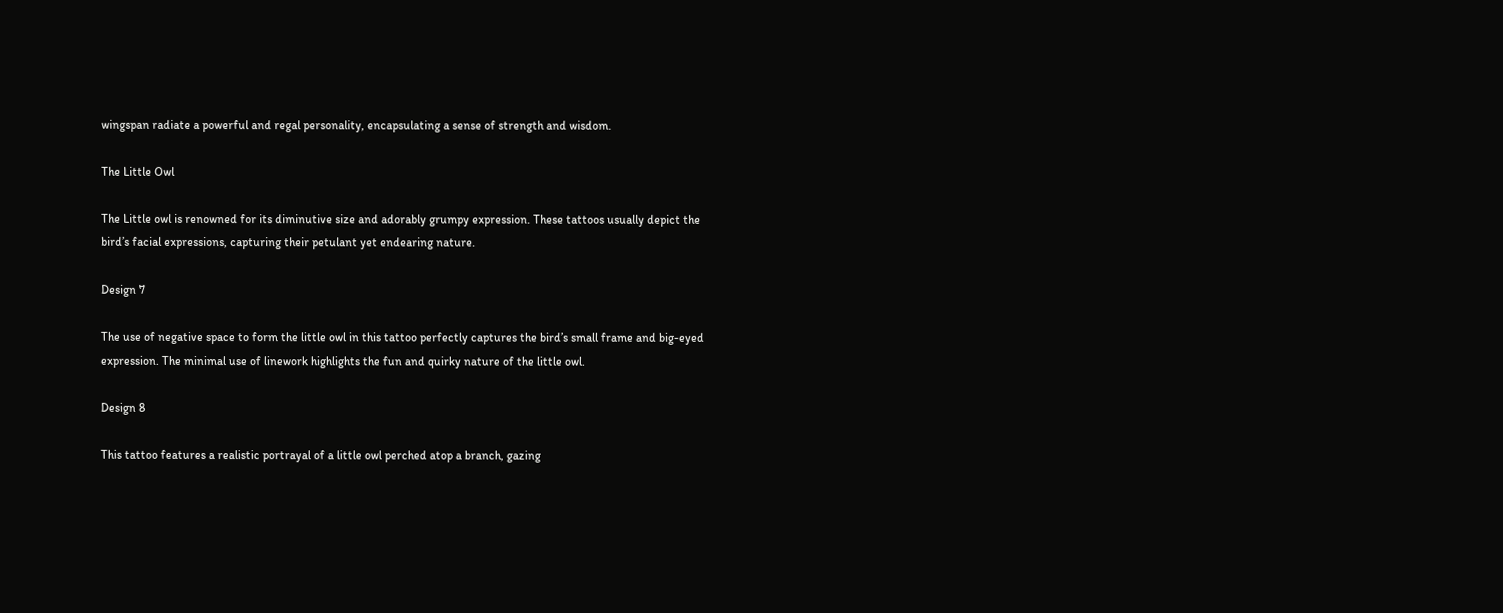wingspan radiate a powerful and regal personality, encapsulating a sense of strength and wisdom.

The Little Owl

The Little owl is renowned for its diminutive size and adorably grumpy expression. These tattoos usually depict the bird’s facial expressions, capturing their petulant yet endearing nature.

Design 7

The use of negative space to form the little owl in this tattoo perfectly captures the bird’s small frame and big-eyed expression. The minimal use of linework highlights the fun and quirky nature of the little owl.

Design 8

This tattoo features a realistic portrayal of a little owl perched atop a branch, gazing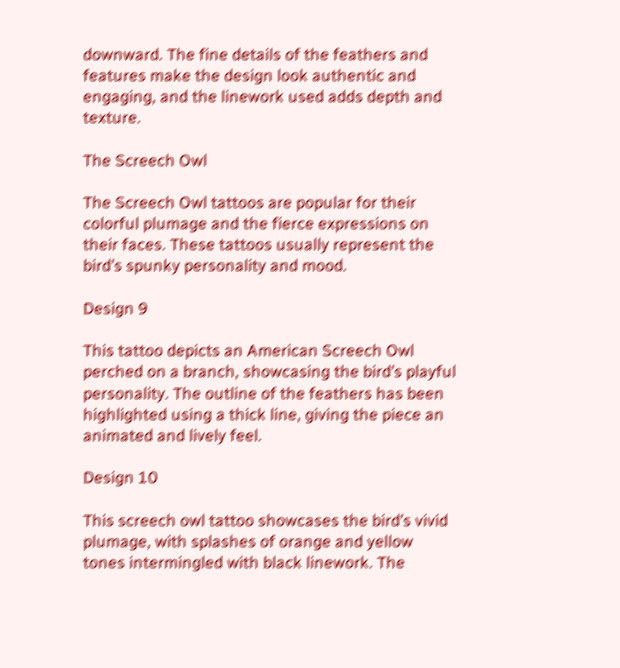downward. The fine details of the feathers and features make the design look authentic and engaging, and the linework used adds depth and texture.

The Screech Owl

The Screech Owl tattoos are popular for their colorful plumage and the fierce expressions on their faces. These tattoos usually represent the bird’s spunky personality and mood.

Design 9

This tattoo depicts an American Screech Owl perched on a branch, showcasing the bird’s playful personality. The outline of the feathers has been highlighted using a thick line, giving the piece an animated and lively feel.

Design 10

This screech owl tattoo showcases the bird’s vivid plumage, with splashes of orange and yellow tones intermingled with black linework. The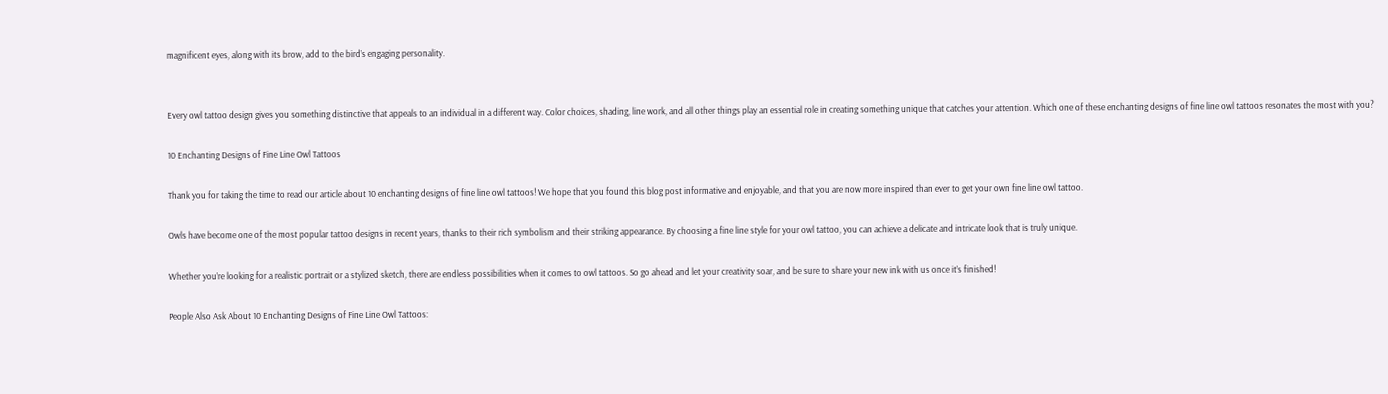magnificent eyes, along with its brow, add to the bird’s engaging personality.


Every owl tattoo design gives you something distinctive that appeals to an individual in a different way. Color choices, shading, line work, and all other things play an essential role in creating something unique that catches your attention. Which one of these enchanting designs of fine line owl tattoos resonates the most with you?

10 Enchanting Designs of Fine Line Owl Tattoos

Thank you for taking the time to read our article about 10 enchanting designs of fine line owl tattoos! We hope that you found this blog post informative and enjoyable, and that you are now more inspired than ever to get your own fine line owl tattoo.

Owls have become one of the most popular tattoo designs in recent years, thanks to their rich symbolism and their striking appearance. By choosing a fine line style for your owl tattoo, you can achieve a delicate and intricate look that is truly unique.

Whether you’re looking for a realistic portrait or a stylized sketch, there are endless possibilities when it comes to owl tattoos. So go ahead and let your creativity soar, and be sure to share your new ink with us once it’s finished!

People Also Ask About 10 Enchanting Designs of Fine Line Owl Tattoos: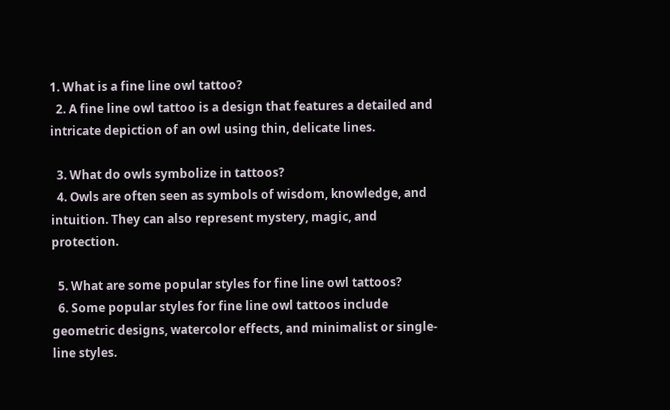1. What is a fine line owl tattoo?
  2. A fine line owl tattoo is a design that features a detailed and intricate depiction of an owl using thin, delicate lines.

  3. What do owls symbolize in tattoos?
  4. Owls are often seen as symbols of wisdom, knowledge, and intuition. They can also represent mystery, magic, and protection.

  5. What are some popular styles for fine line owl tattoos?
  6. Some popular styles for fine line owl tattoos include geometric designs, watercolor effects, and minimalist or single-line styles.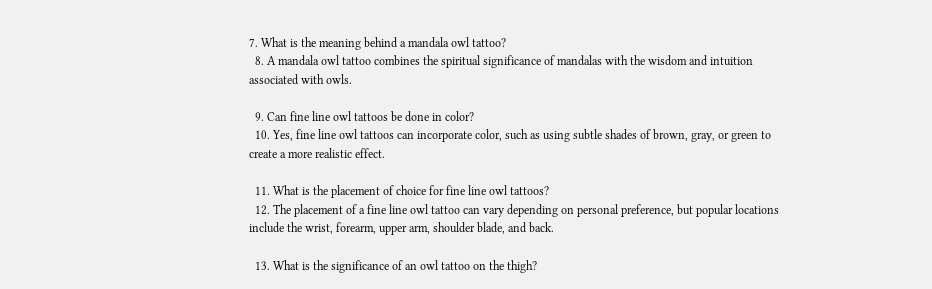7. What is the meaning behind a mandala owl tattoo?
  8. A mandala owl tattoo combines the spiritual significance of mandalas with the wisdom and intuition associated with owls.

  9. Can fine line owl tattoos be done in color?
  10. Yes, fine line owl tattoos can incorporate color, such as using subtle shades of brown, gray, or green to create a more realistic effect.

  11. What is the placement of choice for fine line owl tattoos?
  12. The placement of a fine line owl tattoo can vary depending on personal preference, but popular locations include the wrist, forearm, upper arm, shoulder blade, and back.

  13. What is the significance of an owl tattoo on the thigh?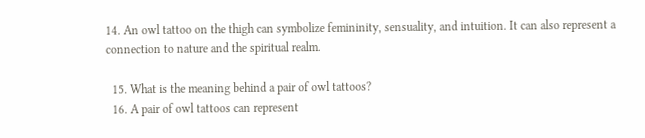14. An owl tattoo on the thigh can symbolize femininity, sensuality, and intuition. It can also represent a connection to nature and the spiritual realm.

  15. What is the meaning behind a pair of owl tattoos?
  16. A pair of owl tattoos can represent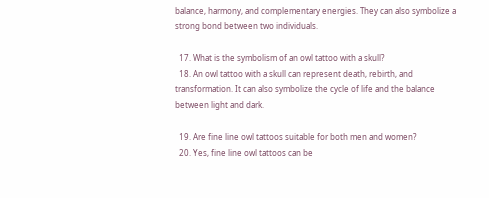balance, harmony, and complementary energies. They can also symbolize a strong bond between two individuals.

  17. What is the symbolism of an owl tattoo with a skull?
  18. An owl tattoo with a skull can represent death, rebirth, and transformation. It can also symbolize the cycle of life and the balance between light and dark.

  19. Are fine line owl tattoos suitable for both men and women?
  20. Yes, fine line owl tattoos can be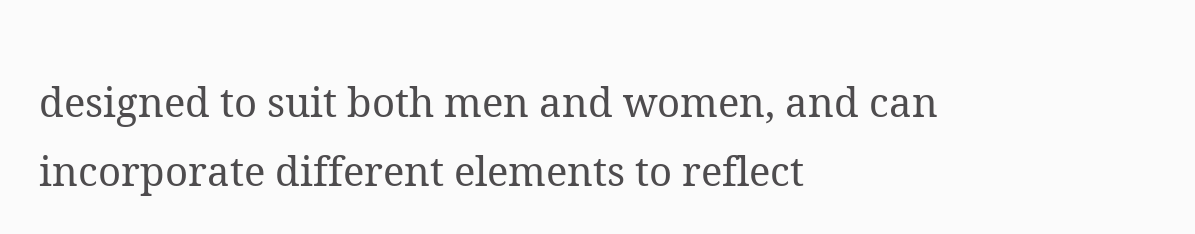designed to suit both men and women, and can incorporate different elements to reflect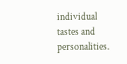individual tastes and personalities.